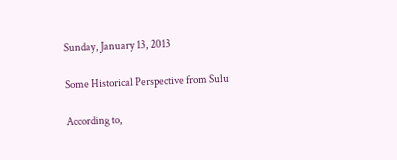Sunday, January 13, 2013

Some Historical Perspective from Sulu

According to,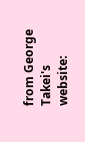from George Takei's website: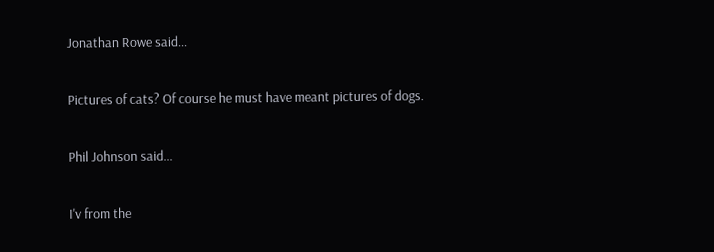Jonathan Rowe said...

Pictures of cats? Of course he must have meant pictures of dogs.

Phil Johnson said...

I'v from the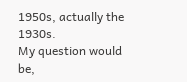1950s, actually the 1930s.
My question would be,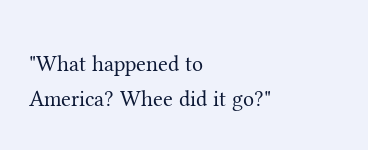"What happened to America? Whee did it go?"